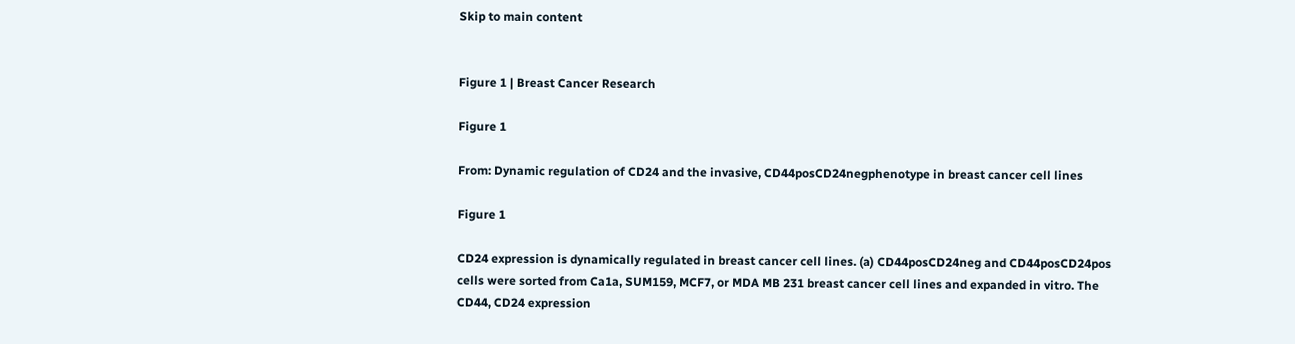Skip to main content


Figure 1 | Breast Cancer Research

Figure 1

From: Dynamic regulation of CD24 and the invasive, CD44posCD24negphenotype in breast cancer cell lines

Figure 1

CD24 expression is dynamically regulated in breast cancer cell lines. (a) CD44posCD24neg and CD44posCD24pos cells were sorted from Ca1a, SUM159, MCF7, or MDA MB 231 breast cancer cell lines and expanded in vitro. The CD44, CD24 expression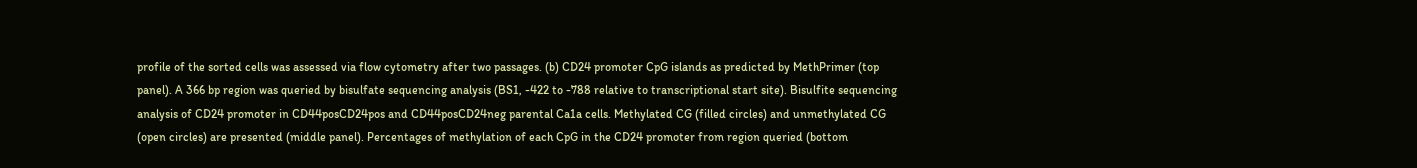profile of the sorted cells was assessed via flow cytometry after two passages. (b) CD24 promoter CpG islands as predicted by MethPrimer (top panel). A 366 bp region was queried by bisulfate sequencing analysis (BS1, -422 to -788 relative to transcriptional start site). Bisulfite sequencing analysis of CD24 promoter in CD44posCD24pos and CD44posCD24neg parental Ca1a cells. Methylated CG (filled circles) and unmethylated CG (open circles) are presented (middle panel). Percentages of methylation of each CpG in the CD24 promoter from region queried (bottom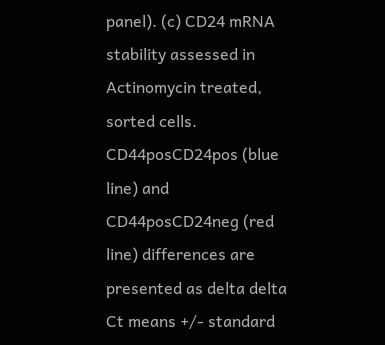panel). (c) CD24 mRNA stability assessed in Actinomycin treated, sorted cells. CD44posCD24pos (blue line) and CD44posCD24neg (red line) differences are presented as delta delta Ct means +/- standard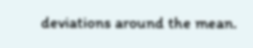deviations around the mean.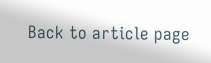Back to article page